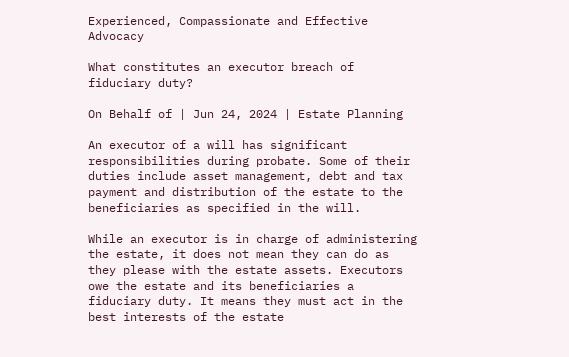Experienced, Compassionate and Effective Advocacy

What constitutes an executor breach of fiduciary duty?

On Behalf of | Jun 24, 2024 | Estate Planning

An executor of a will has significant responsibilities during probate. Some of their duties include asset management, debt and tax payment and distribution of the estate to the beneficiaries as specified in the will.

While an executor is in charge of administering the estate, it does not mean they can do as they please with the estate assets. Executors owe the estate and its beneficiaries a fiduciary duty. It means they must act in the best interests of the estate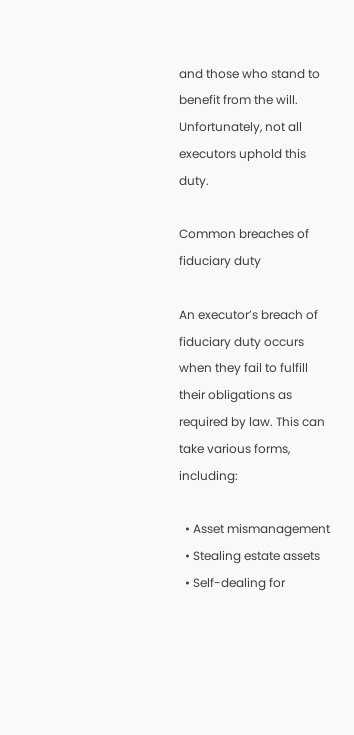and those who stand to benefit from the will. Unfortunately, not all executors uphold this duty.

Common breaches of fiduciary duty

An executor’s breach of fiduciary duty occurs when they fail to fulfill their obligations as required by law. This can take various forms, including:

  • Asset mismanagement
  • Stealing estate assets
  • Self-dealing for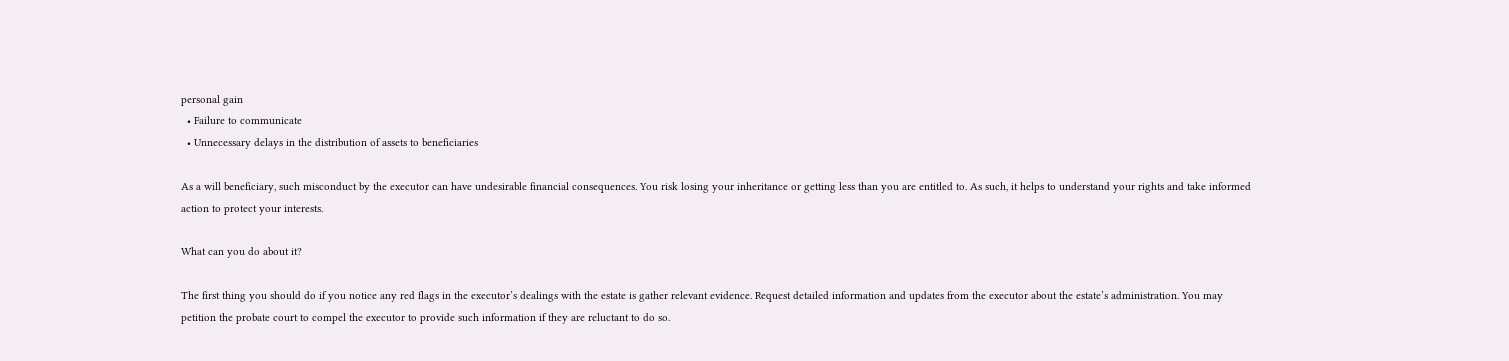personal gain
  • Failure to communicate
  • Unnecessary delays in the distribution of assets to beneficiaries

As a will beneficiary, such misconduct by the executor can have undesirable financial consequences. You risk losing your inheritance or getting less than you are entitled to. As such, it helps to understand your rights and take informed action to protect your interests.

What can you do about it?

The first thing you should do if you notice any red flags in the executor’s dealings with the estate is gather relevant evidence. Request detailed information and updates from the executor about the estate’s administration. You may petition the probate court to compel the executor to provide such information if they are reluctant to do so.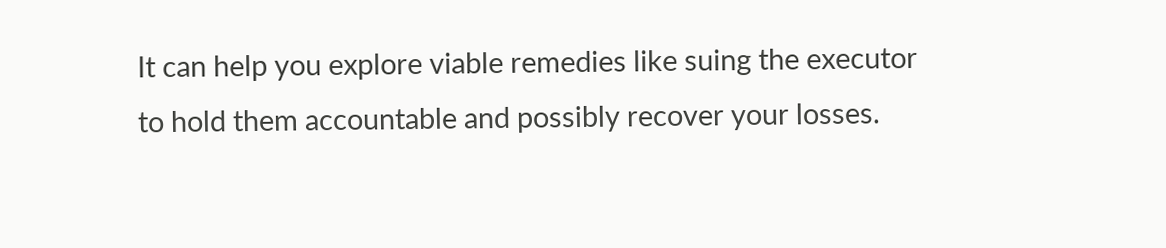It can help you explore viable remedies like suing the executor to hold them accountable and possibly recover your losses.